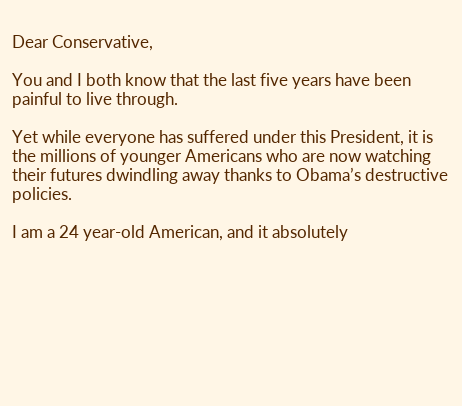Dear Conservative,

You and I both know that the last five years have been painful to live through.

Yet while everyone has suffered under this President, it is the millions of younger Americans who are now watching their futures dwindling away thanks to Obama’s destructive policies.

I am a 24 year-old American, and it absolutely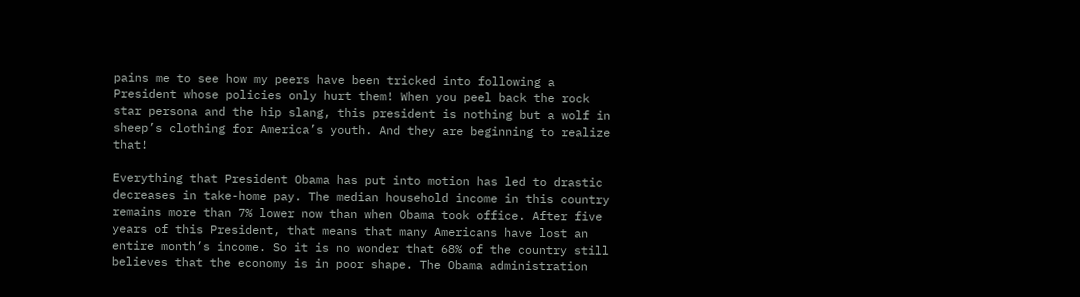pains me to see how my peers have been tricked into following a President whose policies only hurt them! When you peel back the rock star persona and the hip slang, this president is nothing but a wolf in sheep’s clothing for America’s youth. And they are beginning to realize that!

Everything that President Obama has put into motion has led to drastic decreases in take-home pay. The median household income in this country remains more than 7% lower now than when Obama took office. After five years of this President, that means that many Americans have lost an entire month’s income. So it is no wonder that 68% of the country still believes that the economy is in poor shape. The Obama administration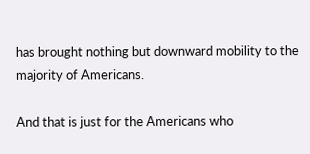has brought nothing but downward mobility to the majority of Americans.

And that is just for the Americans who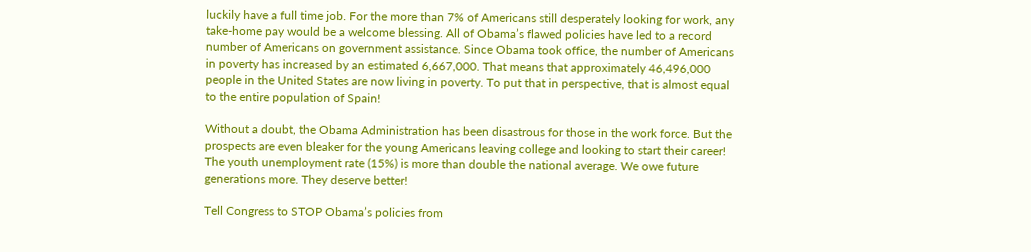luckily have a full time job. For the more than 7% of Americans still desperately looking for work, any take-home pay would be a welcome blessing. All of Obama’s flawed policies have led to a record number of Americans on government assistance. Since Obama took office, the number of Americans in poverty has increased by an estimated 6,667,000. That means that approximately 46,496,000 people in the United States are now living in poverty. To put that in perspective, that is almost equal to the entire population of Spain!

Without a doubt, the Obama Administration has been disastrous for those in the work force. But the prospects are even bleaker for the young Americans leaving college and looking to start their career! The youth unemployment rate (15%) is more than double the national average. We owe future generations more. They deserve better!

Tell Congress to STOP Obama’s policies from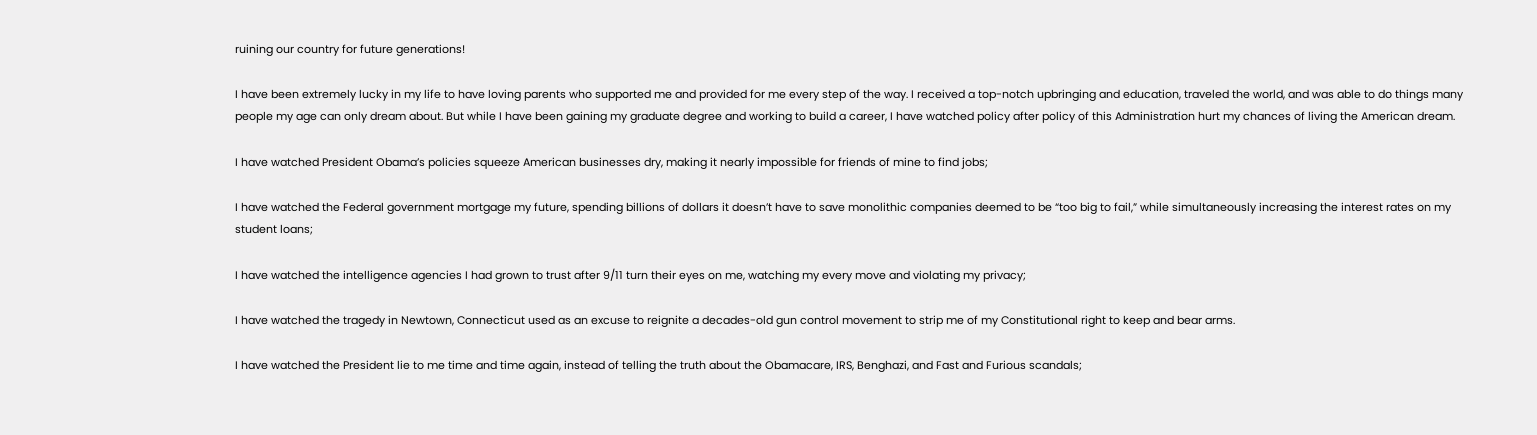ruining our country for future generations!

I have been extremely lucky in my life to have loving parents who supported me and provided for me every step of the way. I received a top-notch upbringing and education, traveled the world, and was able to do things many people my age can only dream about. But while I have been gaining my graduate degree and working to build a career, I have watched policy after policy of this Administration hurt my chances of living the American dream.

I have watched President Obama’s policies squeeze American businesses dry, making it nearly impossible for friends of mine to find jobs;

I have watched the Federal government mortgage my future, spending billions of dollars it doesn’t have to save monolithic companies deemed to be “too big to fail,” while simultaneously increasing the interest rates on my student loans;

I have watched the intelligence agencies I had grown to trust after 9/11 turn their eyes on me, watching my every move and violating my privacy;

I have watched the tragedy in Newtown, Connecticut used as an excuse to reignite a decades-old gun control movement to strip me of my Constitutional right to keep and bear arms.

I have watched the President lie to me time and time again, instead of telling the truth about the Obamacare, IRS, Benghazi, and Fast and Furious scandals;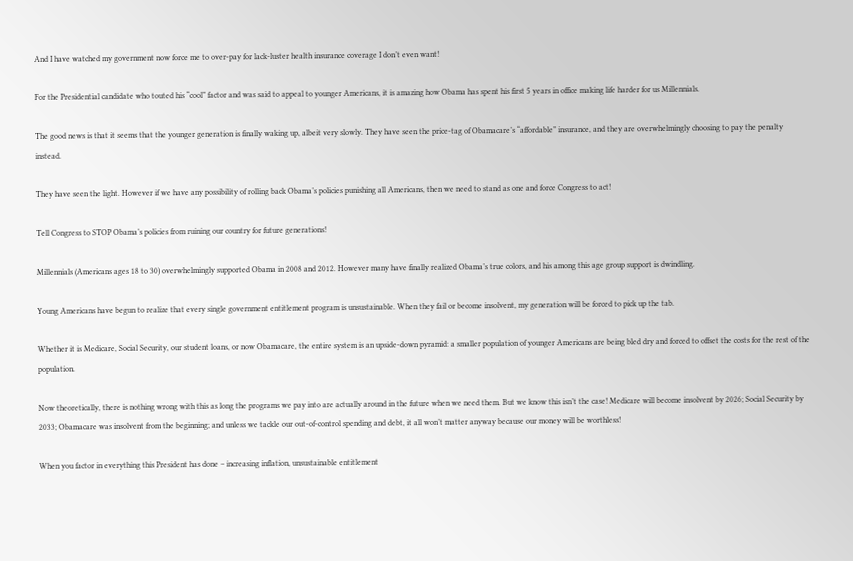And I have watched my government now force me to over-pay for lack-luster health insurance coverage I don’t even want!

For the Presidential candidate who touted his “cool” factor and was said to appeal to younger Americans, it is amazing how Obama has spent his first 5 years in office making life harder for us Millennials.

The good news is that it seems that the younger generation is finally waking up, albeit very slowly. They have seen the price-tag of Obamacare’s “affordable” insurance, and they are overwhelmingly choosing to pay the penalty instead.

They have seen the light. However if we have any possibility of rolling back Obama’s policies punishing all Americans, then we need to stand as one and force Congress to act!

Tell Congress to STOP Obama’s policies from ruining our country for future generations!

Millennials (Americans ages 18 to 30) overwhelmingly supported Obama in 2008 and 2012. However many have finally realized Obama’s true colors, and his among this age group support is dwindling.

Young Americans have begun to realize that every single government entitlement program is unsustainable. When they fail or become insolvent, my generation will be forced to pick up the tab.

Whether it is Medicare, Social Security, our student loans, or now Obamacare, the entire system is an upside-down pyramid: a smaller population of younger Americans are being bled dry and forced to offset the costs for the rest of the population.

Now theoretically, there is nothing wrong with this as long the programs we pay into are actually around in the future when we need them. But we know this isn’t the case! Medicare will become insolvent by 2026; Social Security by 2033; Obamacare was insolvent from the beginning; and unless we tackle our out-of-control spending and debt, it all won’t matter anyway because our money will be worthless!

When you factor in everything this President has done – increasing inflation, unsustainable entitlement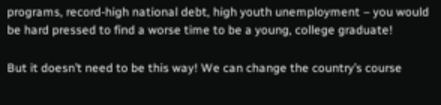programs, record-high national debt, high youth unemployment – you would be hard pressed to find a worse time to be a young, college graduate!

But it doesn’t need to be this way! We can change the country’s course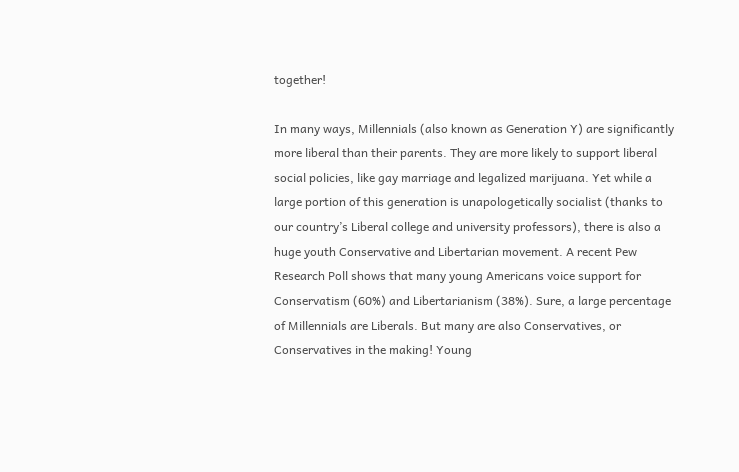together!

In many ways, Millennials (also known as Generation Y) are significantly more liberal than their parents. They are more likely to support liberal social policies, like gay marriage and legalized marijuana. Yet while a large portion of this generation is unapologetically socialist (thanks to our country’s Liberal college and university professors), there is also a huge youth Conservative and Libertarian movement. A recent Pew Research Poll shows that many young Americans voice support for Conservatism (60%) and Libertarianism (38%). Sure, a large percentage of Millennials are Liberals. But many are also Conservatives, or Conservatives in the making! Young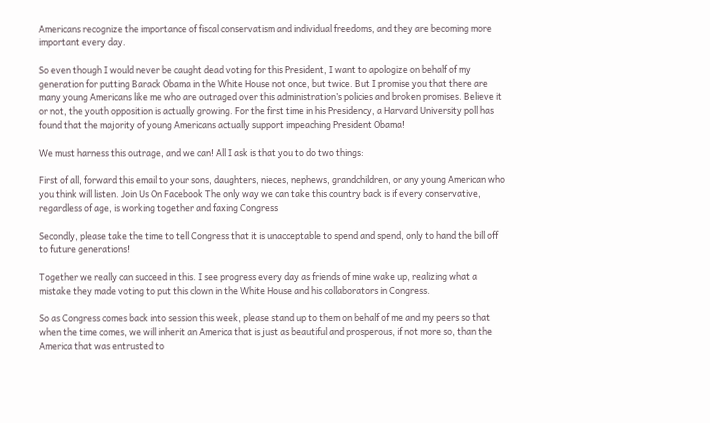Americans recognize the importance of fiscal conservatism and individual freedoms, and they are becoming more important every day.

So even though I would never be caught dead voting for this President, I want to apologize on behalf of my generation for putting Barack Obama in the White House not once, but twice. But I promise you that there are many young Americans like me who are outraged over this administration’s policies and broken promises. Believe it or not, the youth opposition is actually growing. For the first time in his Presidency, a Harvard University poll has found that the majority of young Americans actually support impeaching President Obama!

We must harness this outrage, and we can! All I ask is that you to do two things:

First of all, forward this email to your sons, daughters, nieces, nephews, grandchildren, or any young American who you think will listen. Join Us On Facebook The only way we can take this country back is if every conservative, regardless of age, is working together and faxing Congress

Secondly, please take the time to tell Congress that it is unacceptable to spend and spend, only to hand the bill off to future generations!

Together we really can succeed in this. I see progress every day as friends of mine wake up, realizing what a mistake they made voting to put this clown in the White House and his collaborators in Congress.

So as Congress comes back into session this week, please stand up to them on behalf of me and my peers so that when the time comes, we will inherit an America that is just as beautiful and prosperous, if not more so, than the America that was entrusted to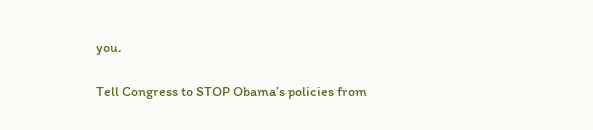you.

Tell Congress to STOP Obama’s policies from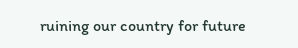ruining our country for future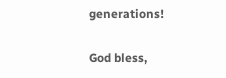generations!

God bless,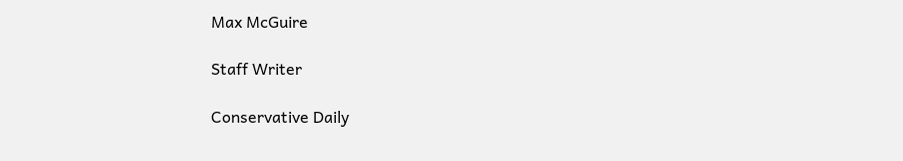Max McGuire

Staff Writer

Conservative Daily